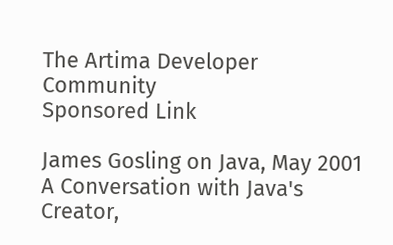The Artima Developer Community
Sponsored Link

James Gosling on Java, May 2001
A Conversation with Java's Creator,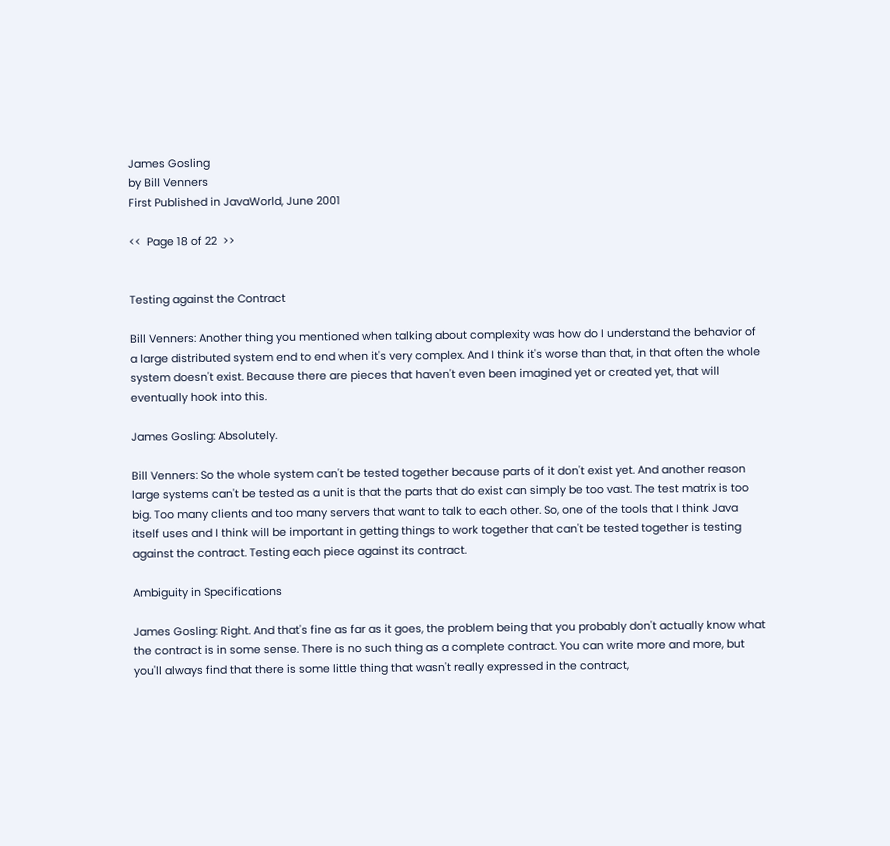James Gosling
by Bill Venners
First Published in JavaWorld, June 2001

<<  Page 18 of 22  >>


Testing against the Contract

Bill Venners: Another thing you mentioned when talking about complexity was how do I understand the behavior of a large distributed system end to end when it's very complex. And I think it's worse than that, in that often the whole system doesn't exist. Because there are pieces that haven't even been imagined yet or created yet, that will eventually hook into this.

James Gosling: Absolutely.

Bill Venners: So the whole system can't be tested together because parts of it don't exist yet. And another reason large systems can't be tested as a unit is that the parts that do exist can simply be too vast. The test matrix is too big. Too many clients and too many servers that want to talk to each other. So, one of the tools that I think Java itself uses and I think will be important in getting things to work together that can't be tested together is testing against the contract. Testing each piece against its contract.

Ambiguity in Specifications

James Gosling: Right. And that's fine as far as it goes, the problem being that you probably don't actually know what the contract is in some sense. There is no such thing as a complete contract. You can write more and more, but you'll always find that there is some little thing that wasn't really expressed in the contract,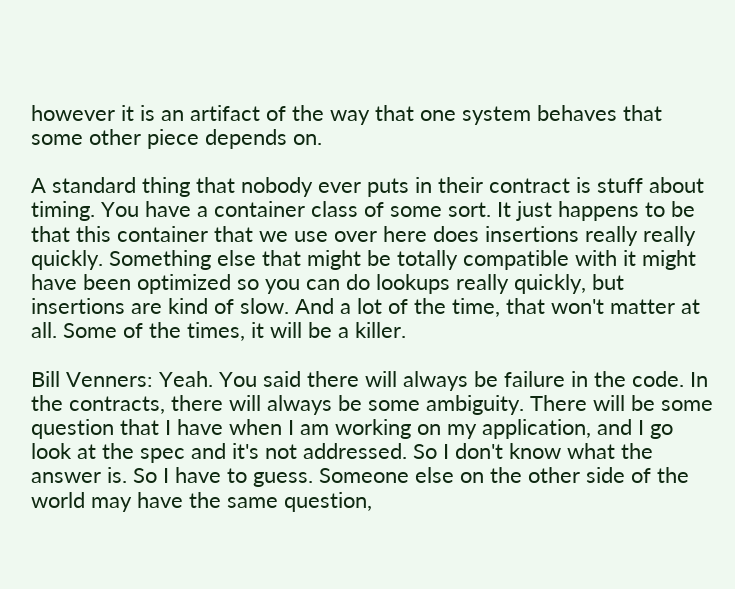however it is an artifact of the way that one system behaves that some other piece depends on.

A standard thing that nobody ever puts in their contract is stuff about timing. You have a container class of some sort. It just happens to be that this container that we use over here does insertions really really quickly. Something else that might be totally compatible with it might have been optimized so you can do lookups really quickly, but insertions are kind of slow. And a lot of the time, that won't matter at all. Some of the times, it will be a killer.

Bill Venners: Yeah. You said there will always be failure in the code. In the contracts, there will always be some ambiguity. There will be some question that I have when I am working on my application, and I go look at the spec and it's not addressed. So I don't know what the answer is. So I have to guess. Someone else on the other side of the world may have the same question,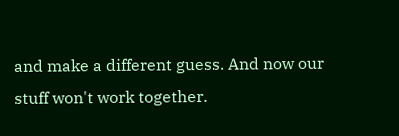and make a different guess. And now our stuff won't work together.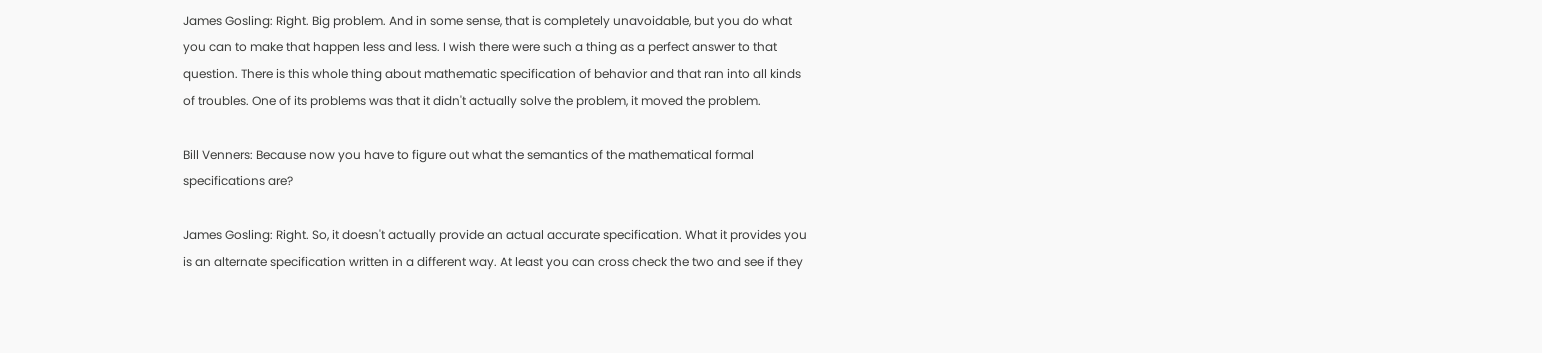James Gosling: Right. Big problem. And in some sense, that is completely unavoidable, but you do what you can to make that happen less and less. I wish there were such a thing as a perfect answer to that question. There is this whole thing about mathematic specification of behavior and that ran into all kinds of troubles. One of its problems was that it didn't actually solve the problem, it moved the problem.

Bill Venners: Because now you have to figure out what the semantics of the mathematical formal specifications are?

James Gosling: Right. So, it doesn't actually provide an actual accurate specification. What it provides you is an alternate specification written in a different way. At least you can cross check the two and see if they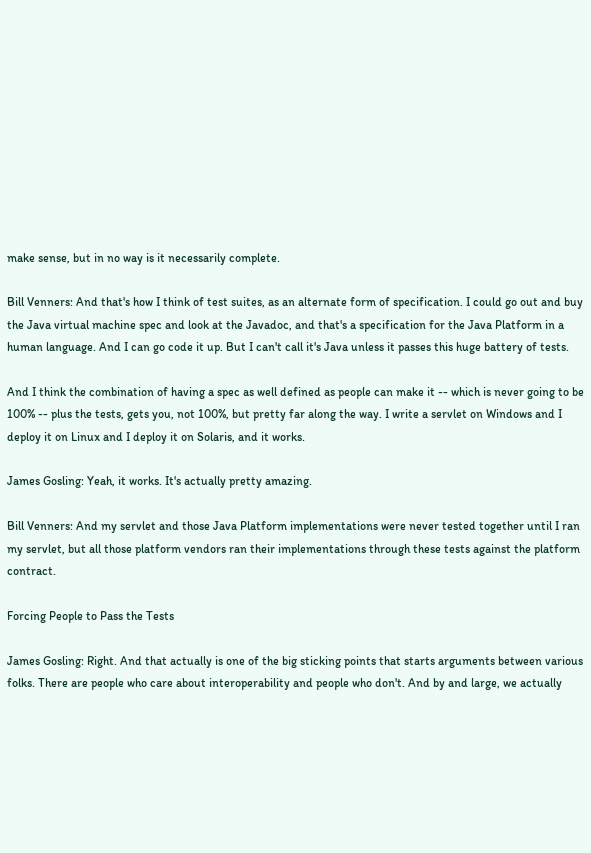make sense, but in no way is it necessarily complete.

Bill Venners: And that's how I think of test suites, as an alternate form of specification. I could go out and buy the Java virtual machine spec and look at the Javadoc, and that's a specification for the Java Platform in a human language. And I can go code it up. But I can't call it's Java unless it passes this huge battery of tests.

And I think the combination of having a spec as well defined as people can make it -- which is never going to be 100% -- plus the tests, gets you, not 100%, but pretty far along the way. I write a servlet on Windows and I deploy it on Linux and I deploy it on Solaris, and it works.

James Gosling: Yeah, it works. It's actually pretty amazing.

Bill Venners: And my servlet and those Java Platform implementations were never tested together until I ran my servlet, but all those platform vendors ran their implementations through these tests against the platform contract.

Forcing People to Pass the Tests

James Gosling: Right. And that actually is one of the big sticking points that starts arguments between various folks. There are people who care about interoperability and people who don't. And by and large, we actually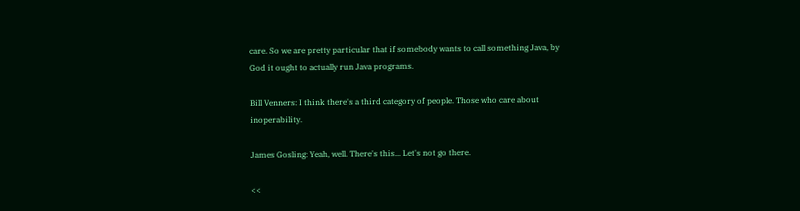care. So we are pretty particular that if somebody wants to call something Java, by God it ought to actually run Java programs.

Bill Venners: I think there's a third category of people. Those who care about inoperability.

James Gosling: Yeah, well. There's this... Let's not go there.

<<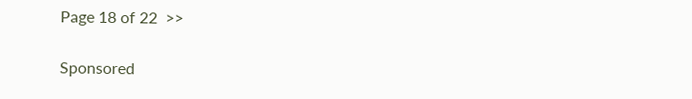Page 18 of 22  >>

Sponsored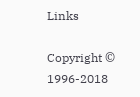Links

Copyright © 1996-2018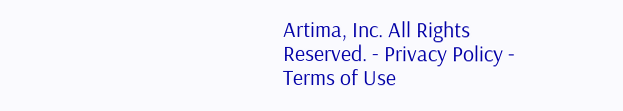Artima, Inc. All Rights Reserved. - Privacy Policy - Terms of Use